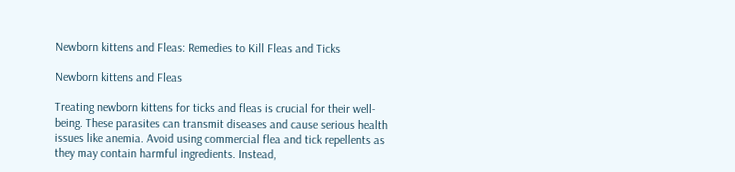Newborn kittens and Fleas: Remedies to Kill Fleas and Ticks

Newborn kittens and Fleas

Treating newborn kittens for ticks and fleas is crucial for their well-being. These parasites can transmit diseases and cause serious health issues like anemia. Avoid using commercial flea and tick repellents as they may contain harmful ingredients. Instead,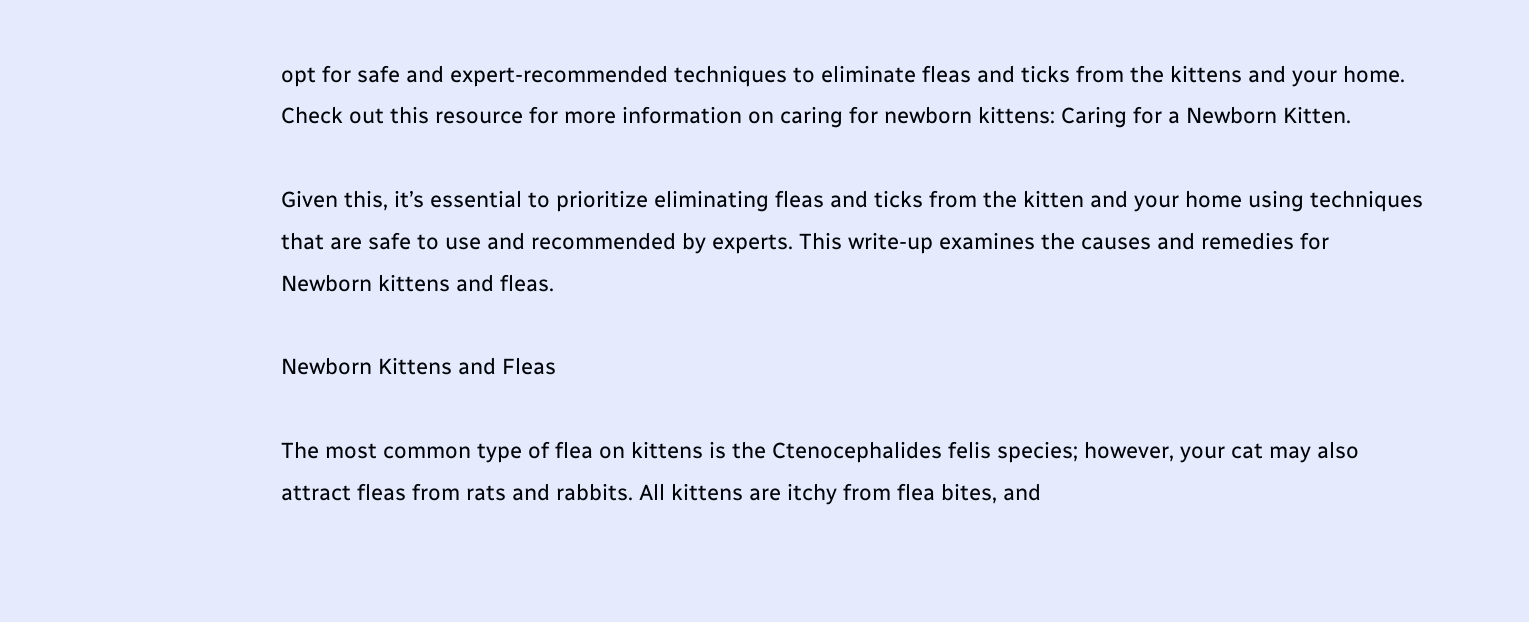opt for safe and expert-recommended techniques to eliminate fleas and ticks from the kittens and your home. Check out this resource for more information on caring for newborn kittens: Caring for a Newborn Kitten.

Given this, it’s essential to prioritize eliminating fleas and ticks from the kitten and your home using techniques that are safe to use and recommended by experts. This write-up examines the causes and remedies for Newborn kittens and fleas.

Newborn Kittens and Fleas

The most common type of flea on kittens is the Ctenocephalides felis species; however, your cat may also attract fleas from rats and rabbits. All kittens are itchy from flea bites, and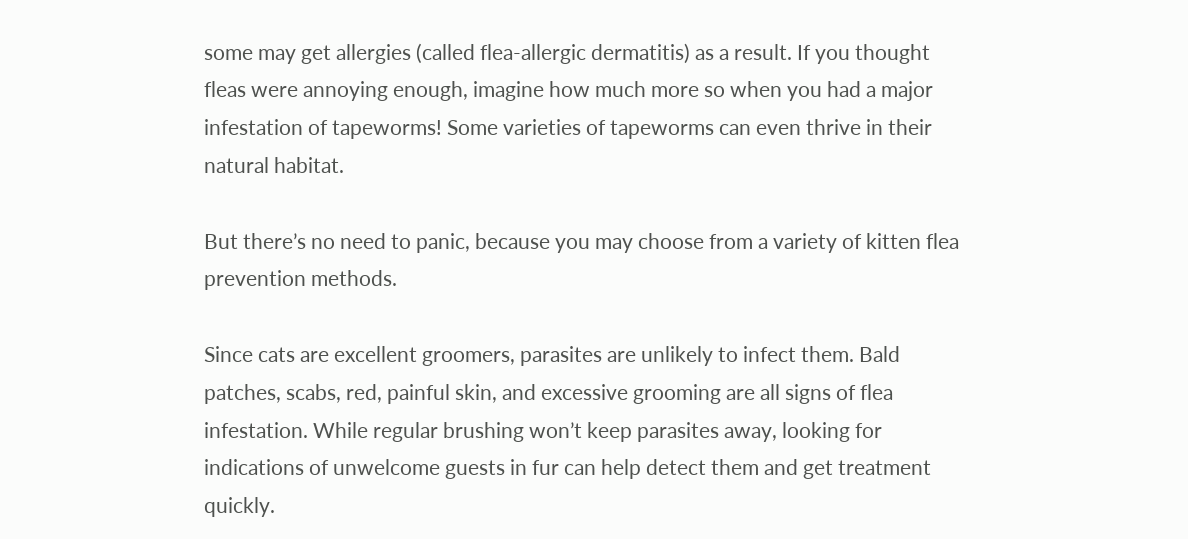some may get allergies (called flea-allergic dermatitis) as a result. If you thought fleas were annoying enough, imagine how much more so when you had a major infestation of tapeworms! Some varieties of tapeworms can even thrive in their natural habitat.

But there’s no need to panic, because you may choose from a variety of kitten flea prevention methods.

Since cats are excellent groomers, parasites are unlikely to infect them. Bald patches, scabs, red, painful skin, and excessive grooming are all signs of flea infestation. While regular brushing won’t keep parasites away, looking for indications of unwelcome guests in fur can help detect them and get treatment quickly.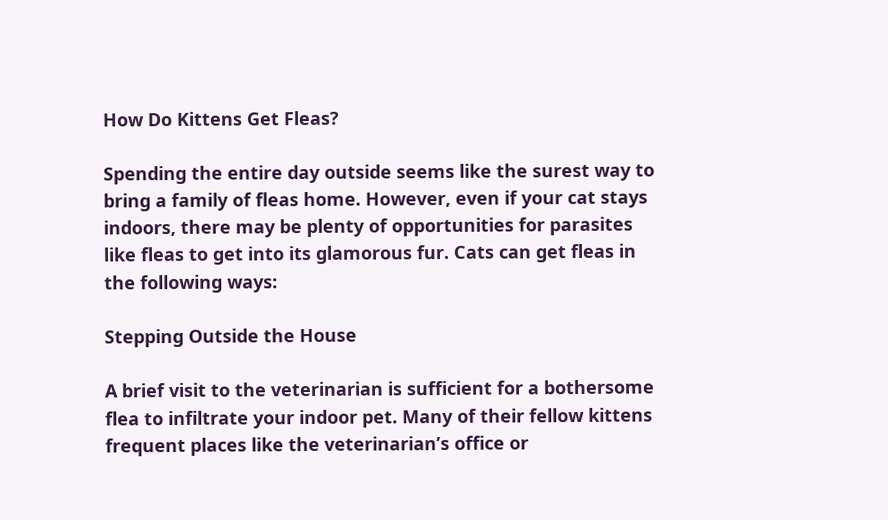How Do Kittens Get Fleas?

Spending the entire day outside seems like the surest way to bring a family of fleas home. However, even if your cat stays indoors, there may be plenty of opportunities for parasites like fleas to get into its glamorous fur. Cats can get fleas in the following ways:

Stepping Outside the House

A brief visit to the veterinarian is sufficient for a bothersome flea to infiltrate your indoor pet. Many of their fellow kittens frequent places like the veterinarian’s office or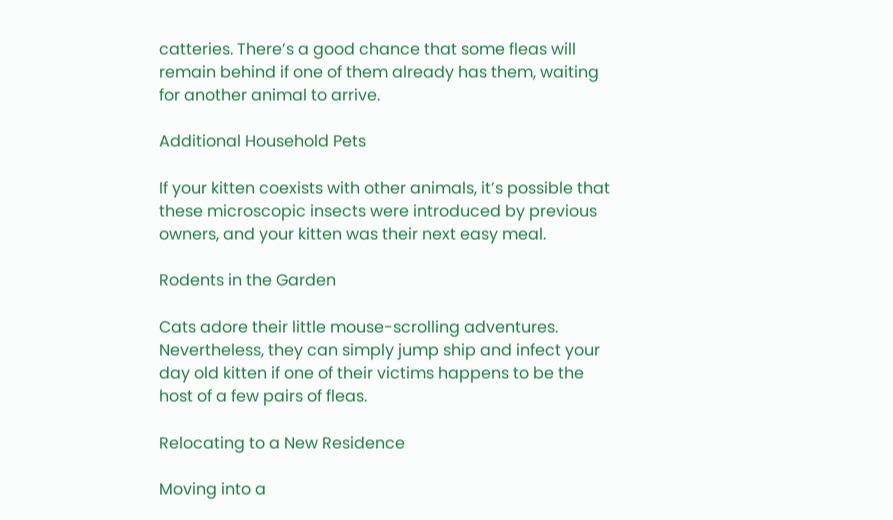catteries. There’s a good chance that some fleas will remain behind if one of them already has them, waiting for another animal to arrive.

Additional Household Pets

If your kitten coexists with other animals, it’s possible that these microscopic insects were introduced by previous owners, and your kitten was their next easy meal.

Rodents in the Garden

Cats adore their little mouse-scrolling adventures. Nevertheless, they can simply jump ship and infect your day old kitten if one of their victims happens to be the host of a few pairs of fleas.

Relocating to a New Residence

Moving into a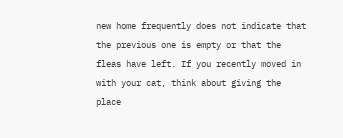new home frequently does not indicate that the previous one is empty or that the fleas have left. If you recently moved in with your cat, think about giving the place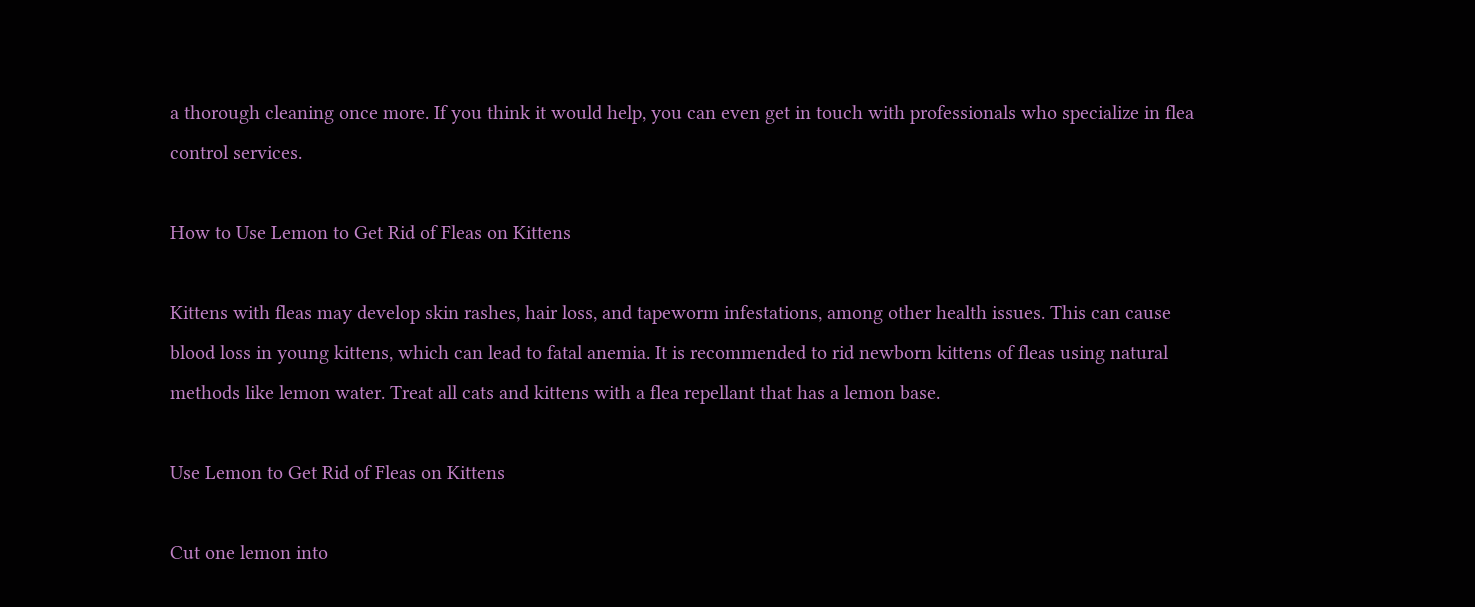a thorough cleaning once more. If you think it would help, you can even get in touch with professionals who specialize in flea control services.

How to Use Lemon to Get Rid of Fleas on Kittens

Kittens with fleas may develop skin rashes, hair loss, and tapeworm infestations, among other health issues. This can cause blood loss in young kittens, which can lead to fatal anemia. It is recommended to rid newborn kittens of fleas using natural methods like lemon water. Treat all cats and kittens with a flea repellant that has a lemon base.

Use Lemon to Get Rid of Fleas on Kittens

Cut one lemon into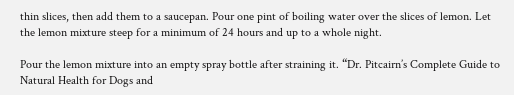thin slices, then add them to a saucepan. Pour one pint of boiling water over the slices of lemon. Let the lemon mixture steep for a minimum of 24 hours and up to a whole night.

Pour the lemon mixture into an empty spray bottle after straining it. “Dr. Pitcairn’s Complete Guide to Natural Health for Dogs and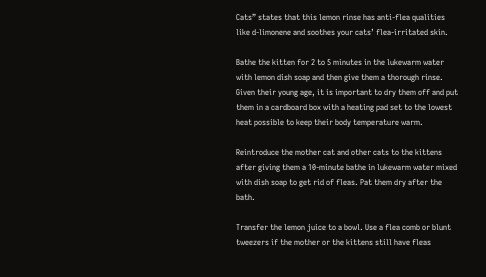Cats” states that this lemon rinse has anti-flea qualities like d-limonene and soothes your cats’ flea-irritated skin.

Bathe the kitten for 2 to 5 minutes in the lukewarm water with lemon dish soap and then give them a thorough rinse. Given their young age, it is important to dry them off and put them in a cardboard box with a heating pad set to the lowest heat possible to keep their body temperature warm.

Reintroduce the mother cat and other cats to the kittens after giving them a 10-minute bathe in lukewarm water mixed with dish soap to get rid of fleas. Pat them dry after the bath.

Transfer the lemon juice to a bowl. Use a flea comb or blunt tweezers if the mother or the kittens still have fleas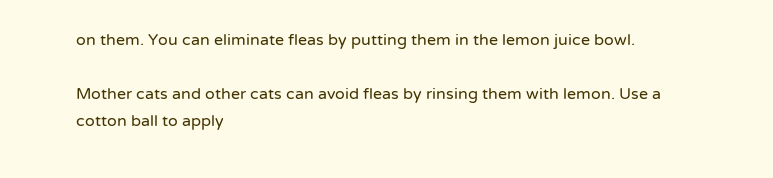on them. You can eliminate fleas by putting them in the lemon juice bowl.

Mother cats and other cats can avoid fleas by rinsing them with lemon. Use a cotton ball to apply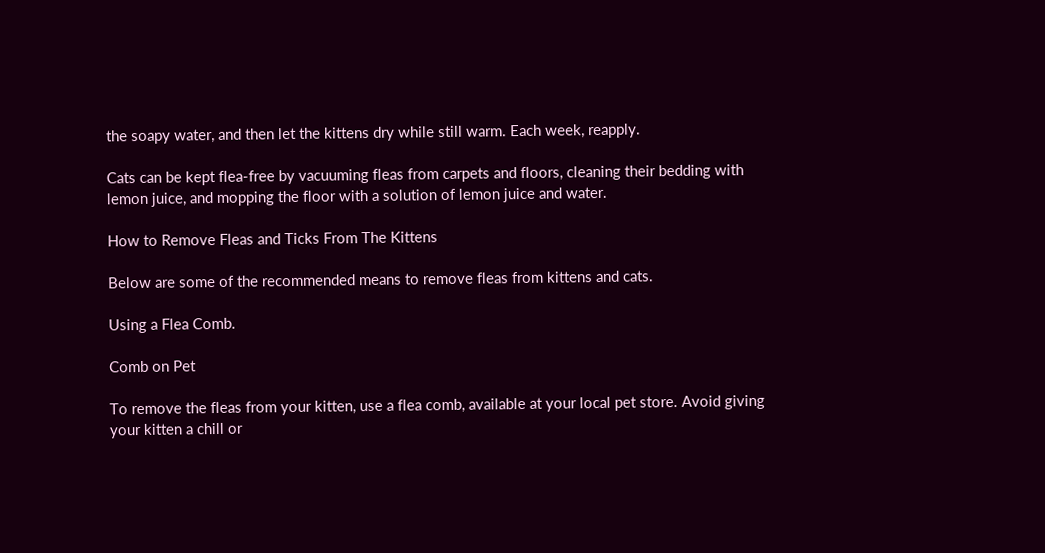the soapy water, and then let the kittens dry while still warm. Each week, reapply.

Cats can be kept flea-free by vacuuming fleas from carpets and floors, cleaning their bedding with lemon juice, and mopping the floor with a solution of lemon juice and water.

How to Remove Fleas and Ticks From The Kittens

Below are some of the recommended means to remove fleas from kittens and cats.

Using a Flea Comb.

Comb on Pet

To remove the fleas from your kitten, use a flea comb, available at your local pet store. Avoid giving your kitten a chill or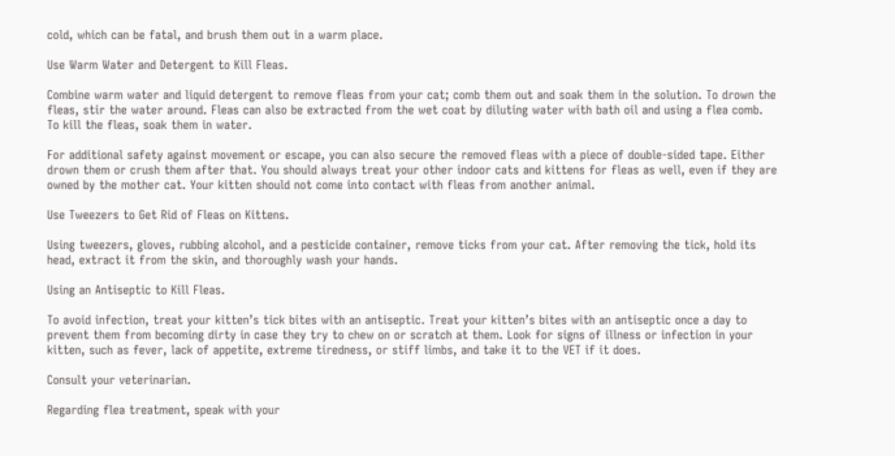cold, which can be fatal, and brush them out in a warm place.

Use Warm Water and Detergent to Kill Fleas.

Combine warm water and liquid detergent to remove fleas from your cat; comb them out and soak them in the solution. To drown the fleas, stir the water around. Fleas can also be extracted from the wet coat by diluting water with bath oil and using a flea comb. To kill the fleas, soak them in water.

For additional safety against movement or escape, you can also secure the removed fleas with a piece of double-sided tape. Either drown them or crush them after that. You should always treat your other indoor cats and kittens for fleas as well, even if they are owned by the mother cat. Your kitten should not come into contact with fleas from another animal.

Use Tweezers to Get Rid of Fleas on Kittens.

Using tweezers, gloves, rubbing alcohol, and a pesticide container, remove ticks from your cat. After removing the tick, hold its head, extract it from the skin, and thoroughly wash your hands.

Using an Antiseptic to Kill Fleas.

To avoid infection, treat your kitten’s tick bites with an antiseptic. Treat your kitten’s bites with an antiseptic once a day to prevent them from becoming dirty in case they try to chew on or scratch at them. Look for signs of illness or infection in your kitten, such as fever, lack of appetite, extreme tiredness, or stiff limbs, and take it to the VET if it does.

Consult your veterinarian.

Regarding flea treatment, speak with your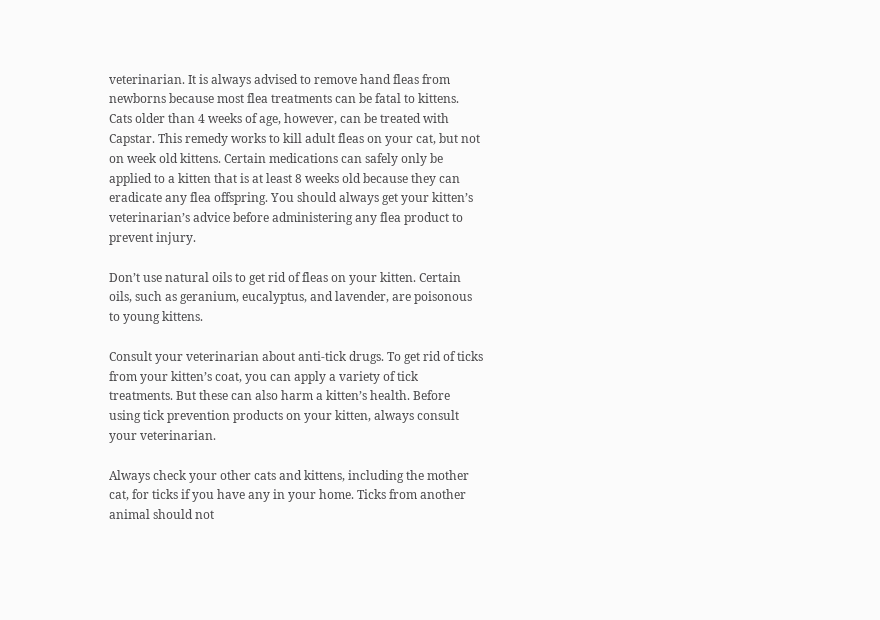veterinarian. It is always advised to remove hand fleas from newborns because most flea treatments can be fatal to kittens. Cats older than 4 weeks of age, however, can be treated with Capstar. This remedy works to kill adult fleas on your cat, but not on week old kittens. Certain medications can safely only be applied to a kitten that is at least 8 weeks old because they can eradicate any flea offspring. You should always get your kitten’s veterinarian’s advice before administering any flea product to prevent injury.

Don’t use natural oils to get rid of fleas on your kitten. Certain oils, such as geranium, eucalyptus, and lavender, are poisonous to young kittens.

Consult your veterinarian about anti-tick drugs. To get rid of ticks from your kitten’s coat, you can apply a variety of tick treatments. But these can also harm a kitten’s health. Before using tick prevention products on your kitten, always consult your veterinarian.

Always check your other cats and kittens, including the mother cat, for ticks if you have any in your home. Ticks from another animal should not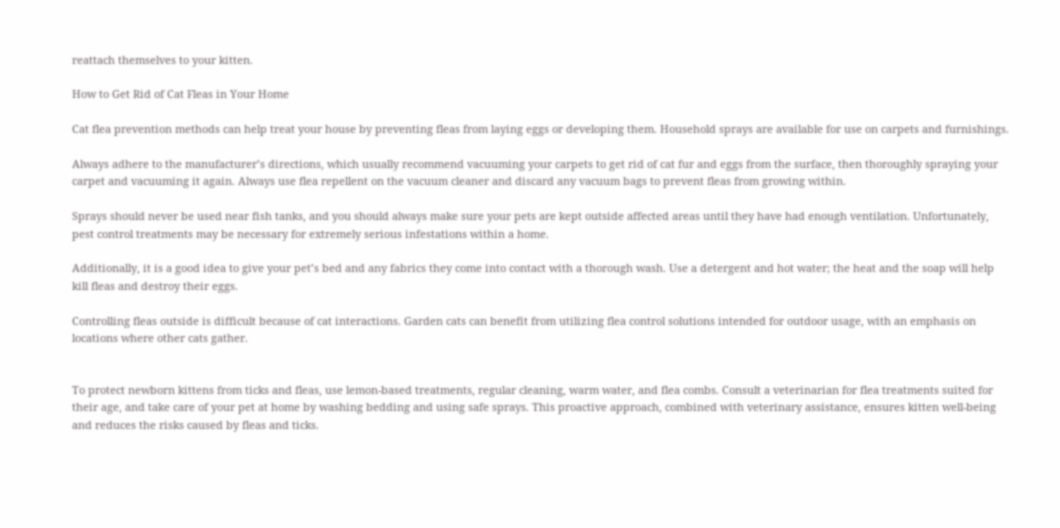reattach themselves to your kitten.

How to Get Rid of Cat Fleas in Your Home

Cat flea prevention methods can help treat your house by preventing fleas from laying eggs or developing them. Household sprays are available for use on carpets and furnishings.

Always adhere to the manufacturer’s directions, which usually recommend vacuuming your carpets to get rid of cat fur and eggs from the surface, then thoroughly spraying your carpet and vacuuming it again. Always use flea repellent on the vacuum cleaner and discard any vacuum bags to prevent fleas from growing within.

Sprays should never be used near fish tanks, and you should always make sure your pets are kept outside affected areas until they have had enough ventilation. Unfortunately, pest control treatments may be necessary for extremely serious infestations within a home.

Additionally, it is a good idea to give your pet’s bed and any fabrics they come into contact with a thorough wash. Use a detergent and hot water; the heat and the soap will help kill fleas and destroy their eggs.

Controlling fleas outside is difficult because of cat interactions. Garden cats can benefit from utilizing flea control solutions intended for outdoor usage, with an emphasis on locations where other cats gather.


To protect newborn kittens from ticks and fleas, use lemon-based treatments, regular cleaning, warm water, and flea combs. Consult a veterinarian for flea treatments suited for their age, and take care of your pet at home by washing bedding and using safe sprays. This proactive approach, combined with veterinary assistance, ensures kitten well-being and reduces the risks caused by fleas and ticks.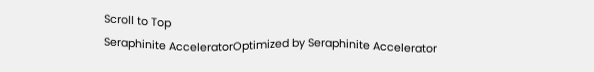Scroll to Top
Seraphinite AcceleratorOptimized by Seraphinite Accelerator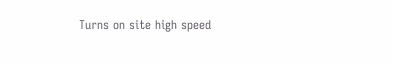Turns on site high speed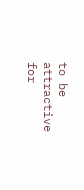to be attractive for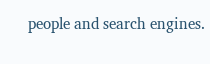people and search engines.